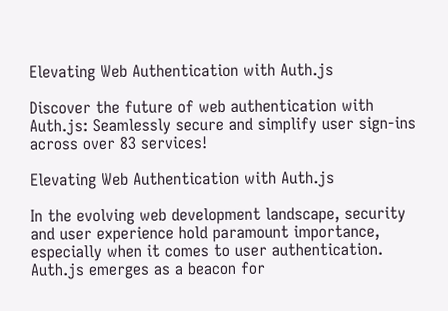Elevating Web Authentication with Auth.js

Discover the future of web authentication with Auth.js: Seamlessly secure and simplify user sign-ins across over 83 services!

Elevating Web Authentication with Auth.js

In the evolving web development landscape, security and user experience hold paramount importance, especially when it comes to user authentication. Auth.js emerges as a beacon for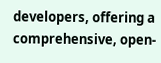developers, offering a comprehensive, open-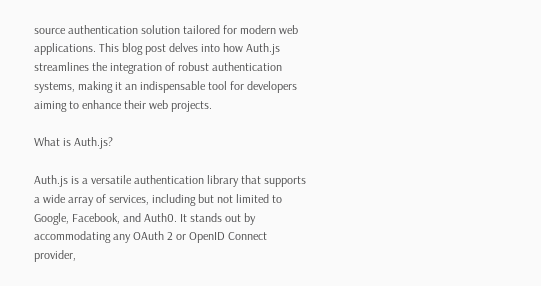source authentication solution tailored for modern web applications. This blog post delves into how Auth.js streamlines the integration of robust authentication systems, making it an indispensable tool for developers aiming to enhance their web projects.

What is Auth.js?

Auth.js is a versatile authentication library that supports a wide array of services, including but not limited to Google, Facebook, and Auth0. It stands out by accommodating any OAuth 2 or OpenID Connect provider,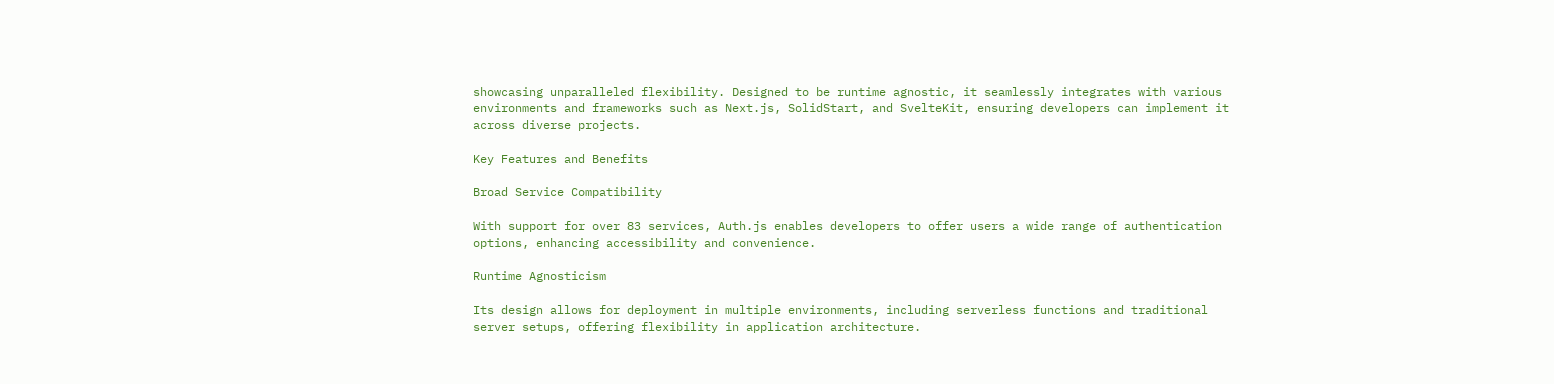showcasing unparalleled flexibility. Designed to be runtime agnostic, it seamlessly integrates with various environments and frameworks such as Next.js, SolidStart, and SvelteKit, ensuring developers can implement it across diverse projects.

Key Features and Benefits

Broad Service Compatibility

With support for over 83 services, Auth.js enables developers to offer users a wide range of authentication options, enhancing accessibility and convenience.

Runtime Agnosticism

Its design allows for deployment in multiple environments, including serverless functions and traditional server setups, offering flexibility in application architecture.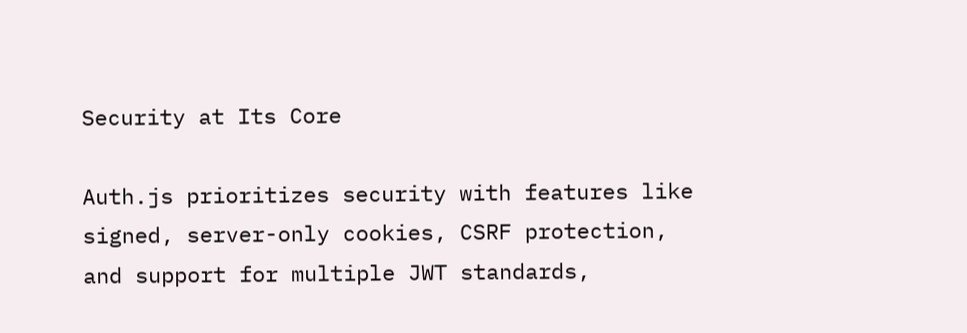Security at Its Core

Auth.js prioritizes security with features like signed, server-only cookies, CSRF protection, and support for multiple JWT standards,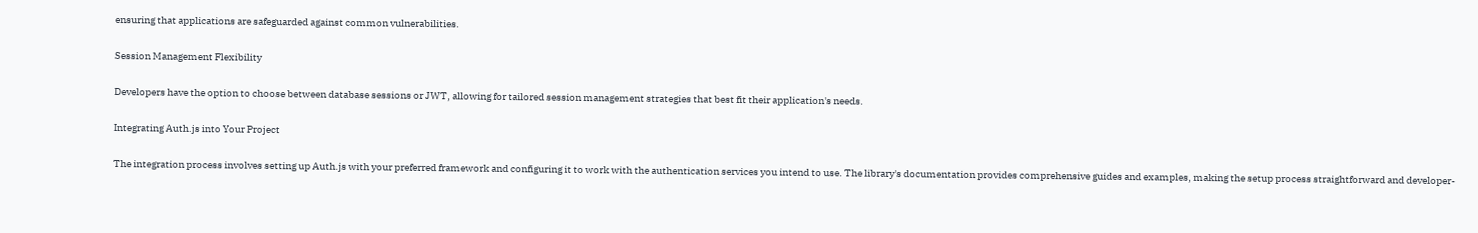ensuring that applications are safeguarded against common vulnerabilities.

Session Management Flexibility

Developers have the option to choose between database sessions or JWT, allowing for tailored session management strategies that best fit their application's needs.

Integrating Auth.js into Your Project

The integration process involves setting up Auth.js with your preferred framework and configuring it to work with the authentication services you intend to use. The library's documentation provides comprehensive guides and examples, making the setup process straightforward and developer-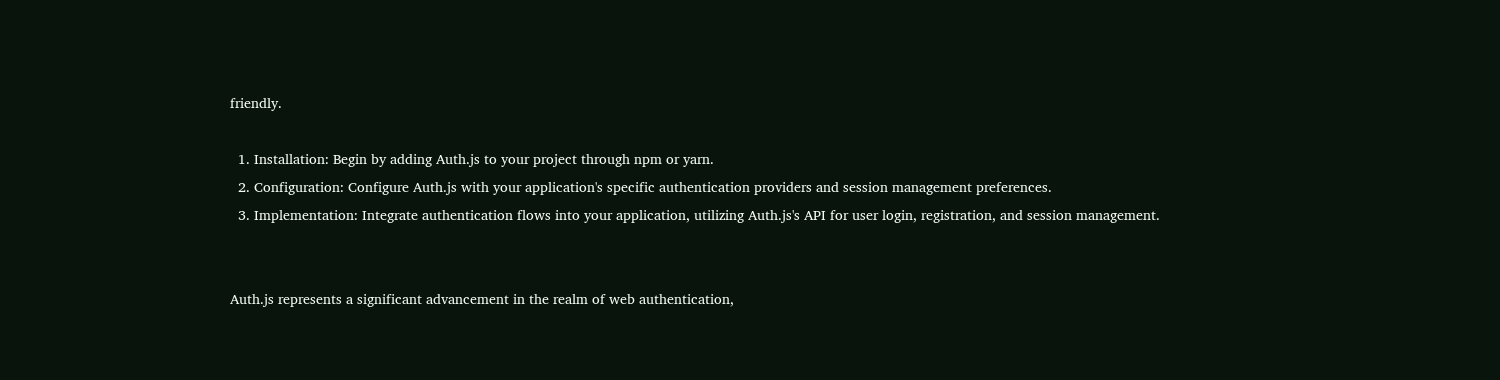friendly.

  1. Installation: Begin by adding Auth.js to your project through npm or yarn.
  2. Configuration: Configure Auth.js with your application's specific authentication providers and session management preferences.
  3. Implementation: Integrate authentication flows into your application, utilizing Auth.js's API for user login, registration, and session management.


Auth.js represents a significant advancement in the realm of web authentication,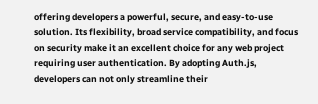offering developers a powerful, secure, and easy-to-use solution. Its flexibility, broad service compatibility, and focus on security make it an excellent choice for any web project requiring user authentication. By adopting Auth.js, developers can not only streamline their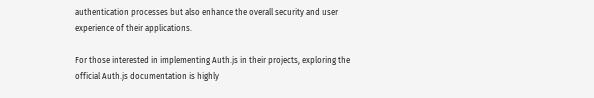authentication processes but also enhance the overall security and user experience of their applications.

For those interested in implementing Auth.js in their projects, exploring the official Auth.js documentation is highly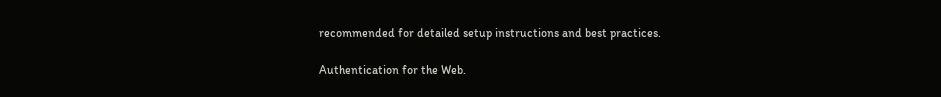recommended for detailed setup instructions and best practices.

Authentication for the Web.